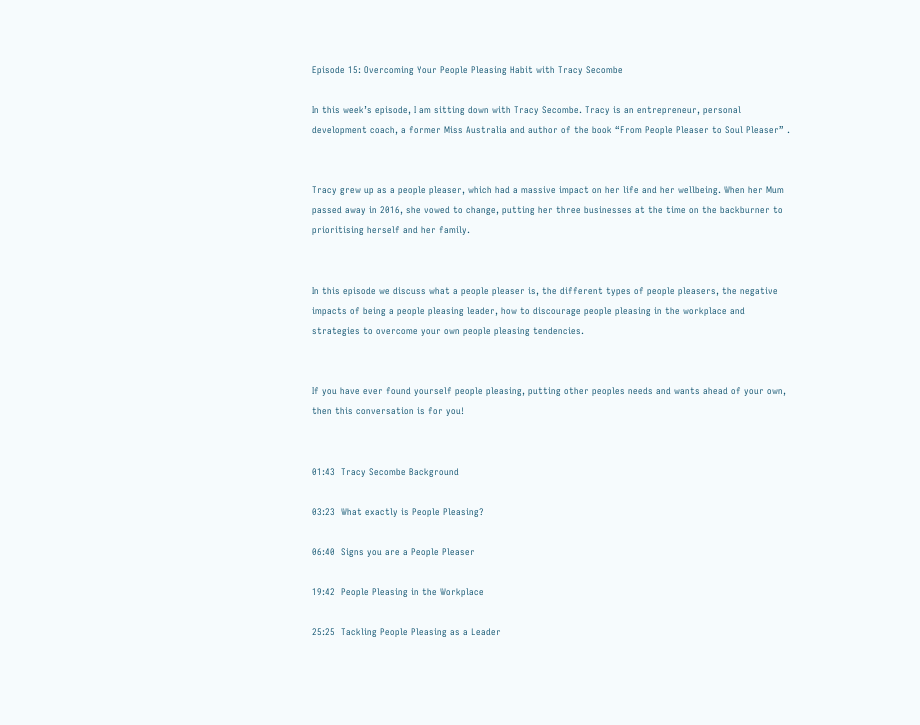Episode 15: Overcoming Your People Pleasing Habit with Tracy Secombe

In this week’s episode, I am sitting down with Tracy Secombe. Tracy is an entrepreneur, personal development coach, a former Miss Australia and author of the book “From People Pleaser to Soul Pleaser” .


Tracy grew up as a people pleaser, which had a massive impact on her life and her wellbeing. When her Mum passed away in 2016, she vowed to change, putting her three businesses at the time on the backburner to prioritising herself and her family.


In this episode we discuss what a people pleaser is, the different types of people pleasers, the negative impacts of being a people pleasing leader, how to discourage people pleasing in the workplace and strategies to overcome your own people pleasing tendencies.


If you have ever found yourself people pleasing, putting other peoples needs and wants ahead of your own, then this conversation is for you!


01:43  Tracy Secombe Background

03:23  What exactly is People Pleasing?

06:40  Signs you are a People Pleaser

19:42  People Pleasing in the Workplace

25:25  Tackling People Pleasing as a Leader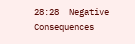28:28  Negative Consequences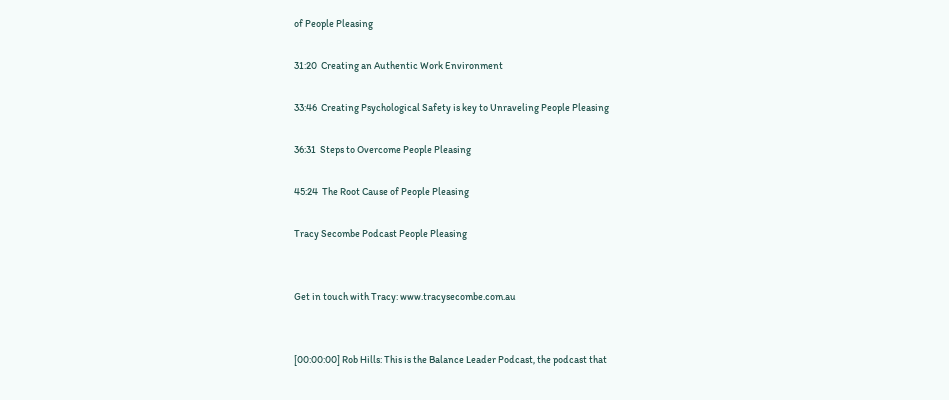of People Pleasing

31:20  Creating an Authentic Work Environment

33:46  Creating Psychological Safety is key to Unraveling People Pleasing

36:31  Steps to Overcome People Pleasing

45:24  The Root Cause of People Pleasing

Tracy Secombe Podcast People Pleasing


Get in touch with Tracy: www.tracysecombe.com.au


[00:00:00] Rob Hills: This is the Balance Leader Podcast, the podcast that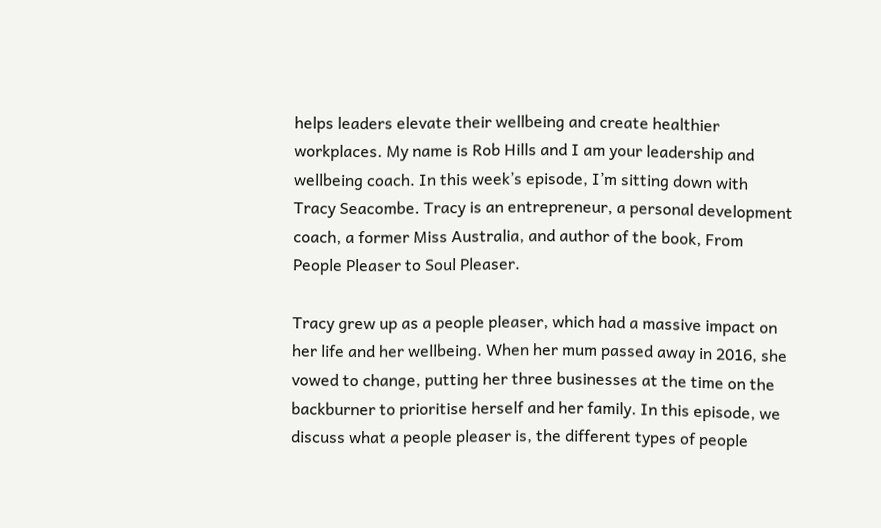helps leaders elevate their wellbeing and create healthier workplaces. My name is Rob Hills and I am your leadership and wellbeing coach. In this week’s episode, I’m sitting down with Tracy Seacombe. Tracy is an entrepreneur, a personal development coach, a former Miss Australia, and author of the book, From People Pleaser to Soul Pleaser.

Tracy grew up as a people pleaser, which had a massive impact on her life and her wellbeing. When her mum passed away in 2016, she vowed to change, putting her three businesses at the time on the backburner to prioritise herself and her family. In this episode, we discuss what a people pleaser is, the different types of people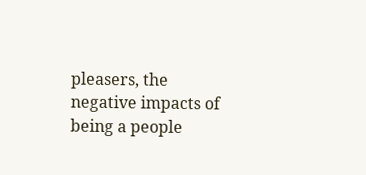pleasers, the negative impacts of being a people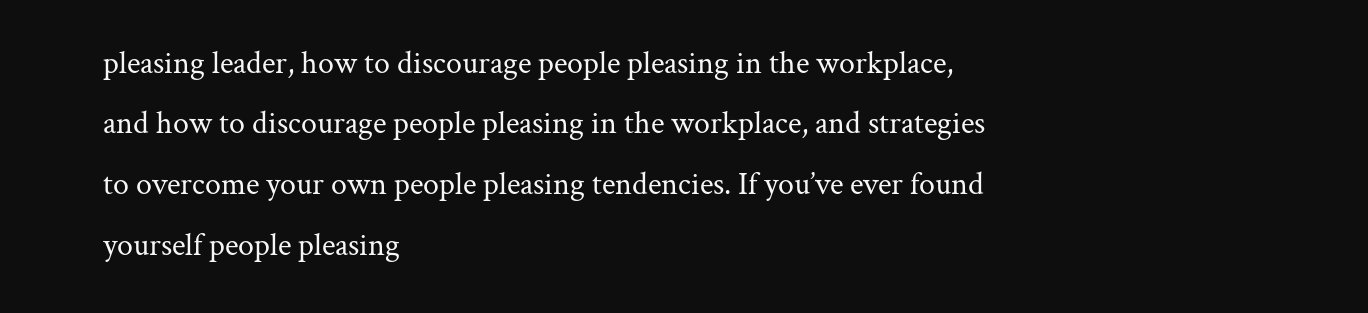pleasing leader, how to discourage people pleasing in the workplace, and how to discourage people pleasing in the workplace, and strategies to overcome your own people pleasing tendencies. If you’ve ever found yourself people pleasing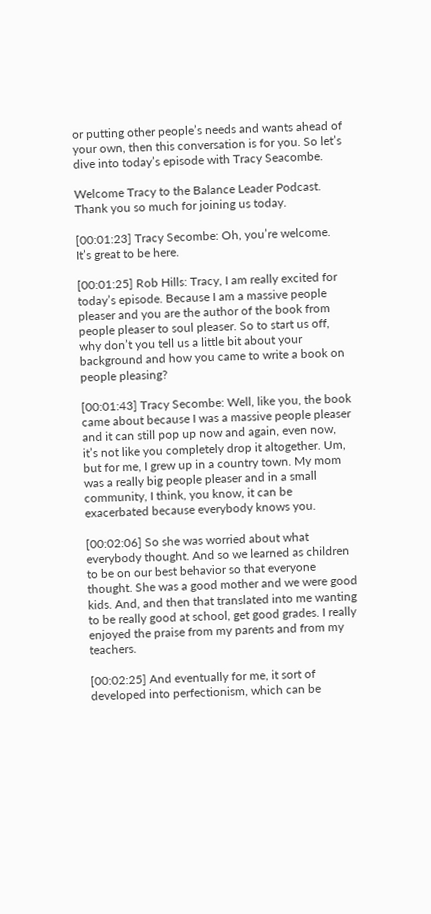or putting other people’s needs and wants ahead of your own, then this conversation is for you. So let’s dive into today’s episode with Tracy Seacombe.

Welcome Tracy to the Balance Leader Podcast. Thank you so much for joining us today.

[00:01:23] Tracy Secombe: Oh, you’re welcome. It’s great to be here.

[00:01:25] Rob Hills: Tracy, I am really excited for today’s episode. Because I am a massive people pleaser and you are the author of the book from people pleaser to soul pleaser. So to start us off, why don’t you tell us a little bit about your background and how you came to write a book on people pleasing?

[00:01:43] Tracy Secombe: Well, like you, the book came about because I was a massive people pleaser and it can still pop up now and again, even now, it’s not like you completely drop it altogether. Um, but for me, I grew up in a country town. My mom was a really big people pleaser and in a small community, I think, you know, it can be exacerbated because everybody knows you.

[00:02:06] So she was worried about what everybody thought. And so we learned as children to be on our best behavior so that everyone thought. She was a good mother and we were good kids. And, and then that translated into me wanting to be really good at school, get good grades. I really enjoyed the praise from my parents and from my teachers.

[00:02:25] And eventually for me, it sort of developed into perfectionism, which can be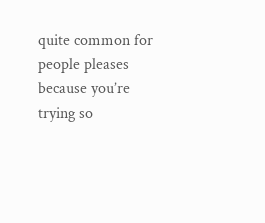quite common for people pleases because you’re trying so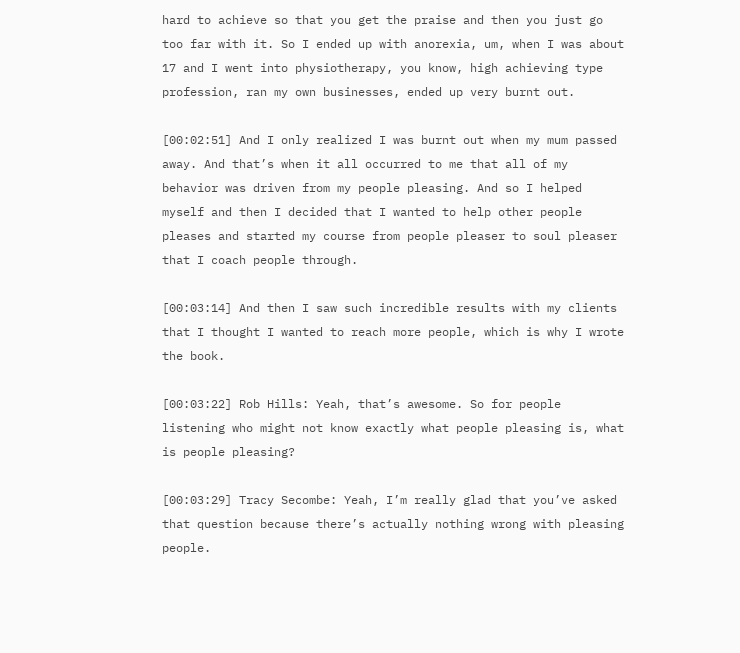hard to achieve so that you get the praise and then you just go too far with it. So I ended up with anorexia, um, when I was about 17 and I went into physiotherapy, you know, high achieving type profession, ran my own businesses, ended up very burnt out.

[00:02:51] And I only realized I was burnt out when my mum passed away. And that’s when it all occurred to me that all of my behavior was driven from my people pleasing. And so I helped myself and then I decided that I wanted to help other people pleases and started my course from people pleaser to soul pleaser that I coach people through.

[00:03:14] And then I saw such incredible results with my clients that I thought I wanted to reach more people, which is why I wrote the book.

[00:03:22] Rob Hills: Yeah, that’s awesome. So for people listening who might not know exactly what people pleasing is, what is people pleasing?

[00:03:29] Tracy Secombe: Yeah, I’m really glad that you’ve asked that question because there’s actually nothing wrong with pleasing people.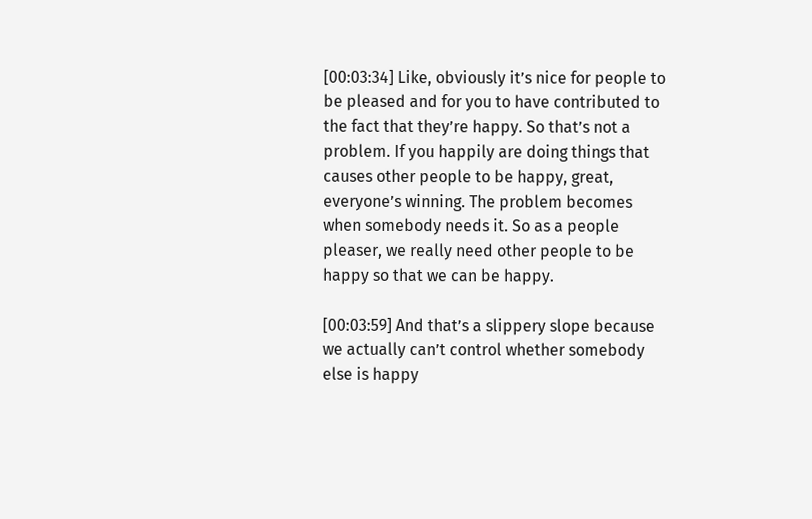[00:03:34] Like, obviously it’s nice for people to be pleased and for you to have contributed to the fact that they’re happy. So that’s not a problem. If you happily are doing things that causes other people to be happy, great, everyone’s winning. The problem becomes when somebody needs it. So as a people pleaser, we really need other people to be happy so that we can be happy.

[00:03:59] And that’s a slippery slope because we actually can’t control whether somebody else is happy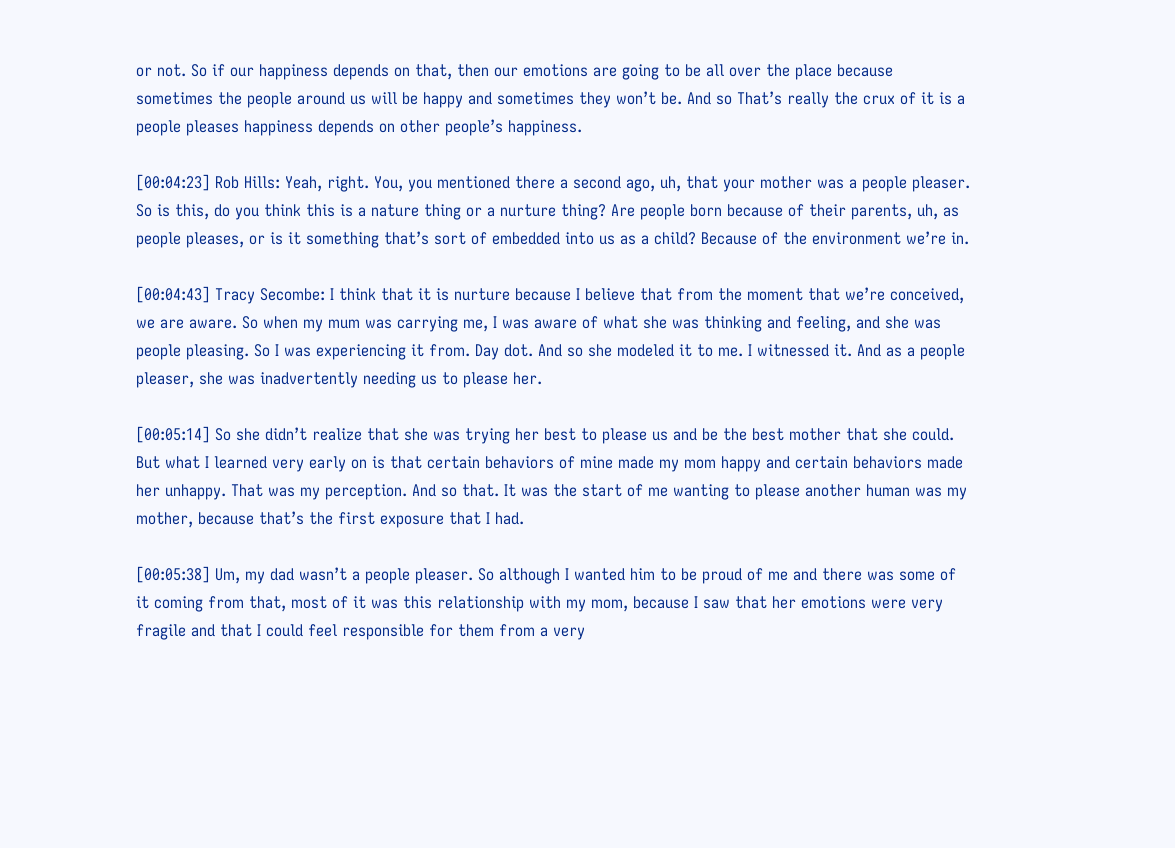or not. So if our happiness depends on that, then our emotions are going to be all over the place because sometimes the people around us will be happy and sometimes they won’t be. And so That’s really the crux of it is a people pleases happiness depends on other people’s happiness.

[00:04:23] Rob Hills: Yeah, right. You, you mentioned there a second ago, uh, that your mother was a people pleaser. So is this, do you think this is a nature thing or a nurture thing? Are people born because of their parents, uh, as people pleases, or is it something that’s sort of embedded into us as a child? Because of the environment we’re in.

[00:04:43] Tracy Secombe: I think that it is nurture because I believe that from the moment that we’re conceived, we are aware. So when my mum was carrying me, I was aware of what she was thinking and feeling, and she was people pleasing. So I was experiencing it from. Day dot. And so she modeled it to me. I witnessed it. And as a people pleaser, she was inadvertently needing us to please her.

[00:05:14] So she didn’t realize that she was trying her best to please us and be the best mother that she could. But what I learned very early on is that certain behaviors of mine made my mom happy and certain behaviors made her unhappy. That was my perception. And so that. It was the start of me wanting to please another human was my mother, because that’s the first exposure that I had.

[00:05:38] Um, my dad wasn’t a people pleaser. So although I wanted him to be proud of me and there was some of it coming from that, most of it was this relationship with my mom, because I saw that her emotions were very fragile and that I could feel responsible for them from a very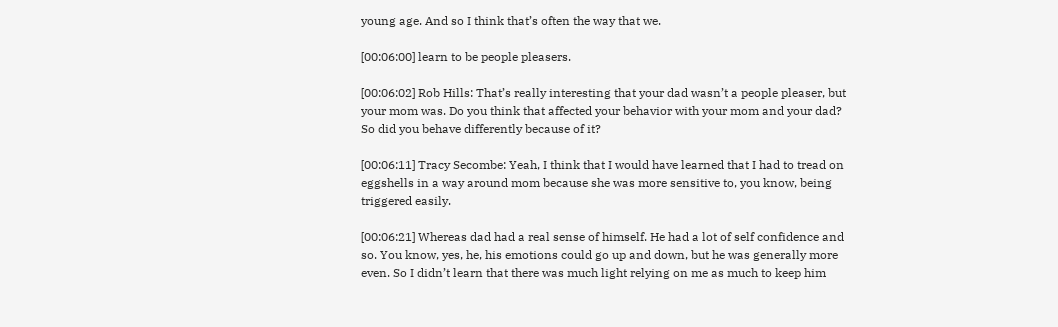young age. And so I think that’s often the way that we.

[00:06:00] learn to be people pleasers.

[00:06:02] Rob Hills: That’s really interesting that your dad wasn’t a people pleaser, but your mom was. Do you think that affected your behavior with your mom and your dad? So did you behave differently because of it?

[00:06:11] Tracy Secombe: Yeah, I think that I would have learned that I had to tread on eggshells in a way around mom because she was more sensitive to, you know, being triggered easily.

[00:06:21] Whereas dad had a real sense of himself. He had a lot of self confidence and so. You know, yes, he, his emotions could go up and down, but he was generally more even. So I didn’t learn that there was much light relying on me as much to keep him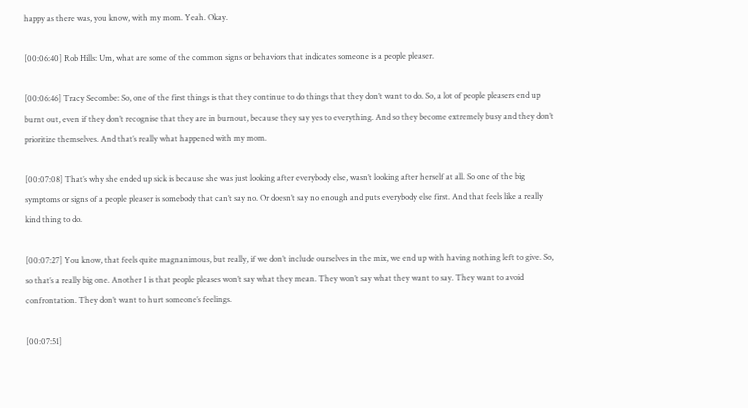happy as there was, you know, with my mom. Yeah. Okay.

[00:06:40] Rob Hills: Um, what are some of the common signs or behaviors that indicates someone is a people pleaser.

[00:06:46] Tracy Secombe: So, one of the first things is that they continue to do things that they don’t want to do. So, a lot of people pleasers end up burnt out, even if they don’t recognise that they are in burnout, because they say yes to everything. And so they become extremely busy and they don’t prioritize themselves. And that’s really what happened with my mom.

[00:07:08] That’s why she ended up sick is because she was just looking after everybody else, wasn’t looking after herself at all. So one of the big symptoms or signs of a people pleaser is somebody that can’t say no. Or doesn’t say no enough and puts everybody else first. And that feels like a really kind thing to do.

[00:07:27] You know, that feels quite magnanimous, but really, if we don’t include ourselves in the mix, we end up with having nothing left to give. So, so that’s a really big one. Another 1 is that people pleases won’t say what they mean. They won’t say what they want to say. They want to avoid confrontation. They don’t want to hurt someone’s feelings.

[00:07:51]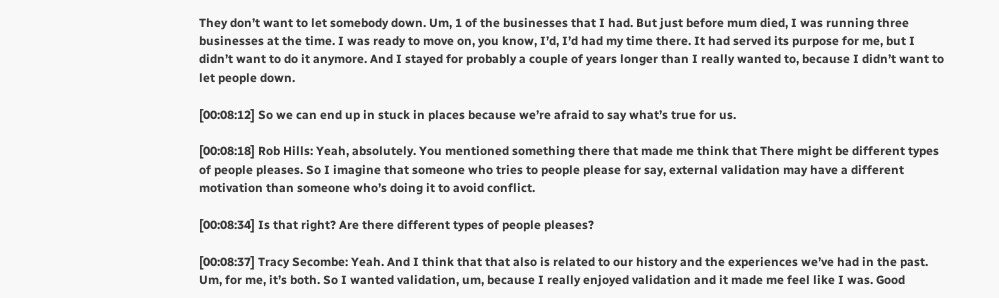They don’t want to let somebody down. Um, 1 of the businesses that I had. But just before mum died, I was running three businesses at the time. I was ready to move on, you know, I’d, I’d had my time there. It had served its purpose for me, but I didn’t want to do it anymore. And I stayed for probably a couple of years longer than I really wanted to, because I didn’t want to let people down.

[00:08:12] So we can end up in stuck in places because we’re afraid to say what’s true for us.

[00:08:18] Rob Hills: Yeah, absolutely. You mentioned something there that made me think that There might be different types of people pleases. So I imagine that someone who tries to people please for say, external validation may have a different motivation than someone who’s doing it to avoid conflict.

[00:08:34] Is that right? Are there different types of people pleases?

[00:08:37] Tracy Secombe: Yeah. And I think that that also is related to our history and the experiences we’ve had in the past. Um, for me, it’s both. So I wanted validation, um, because I really enjoyed validation and it made me feel like I was. Good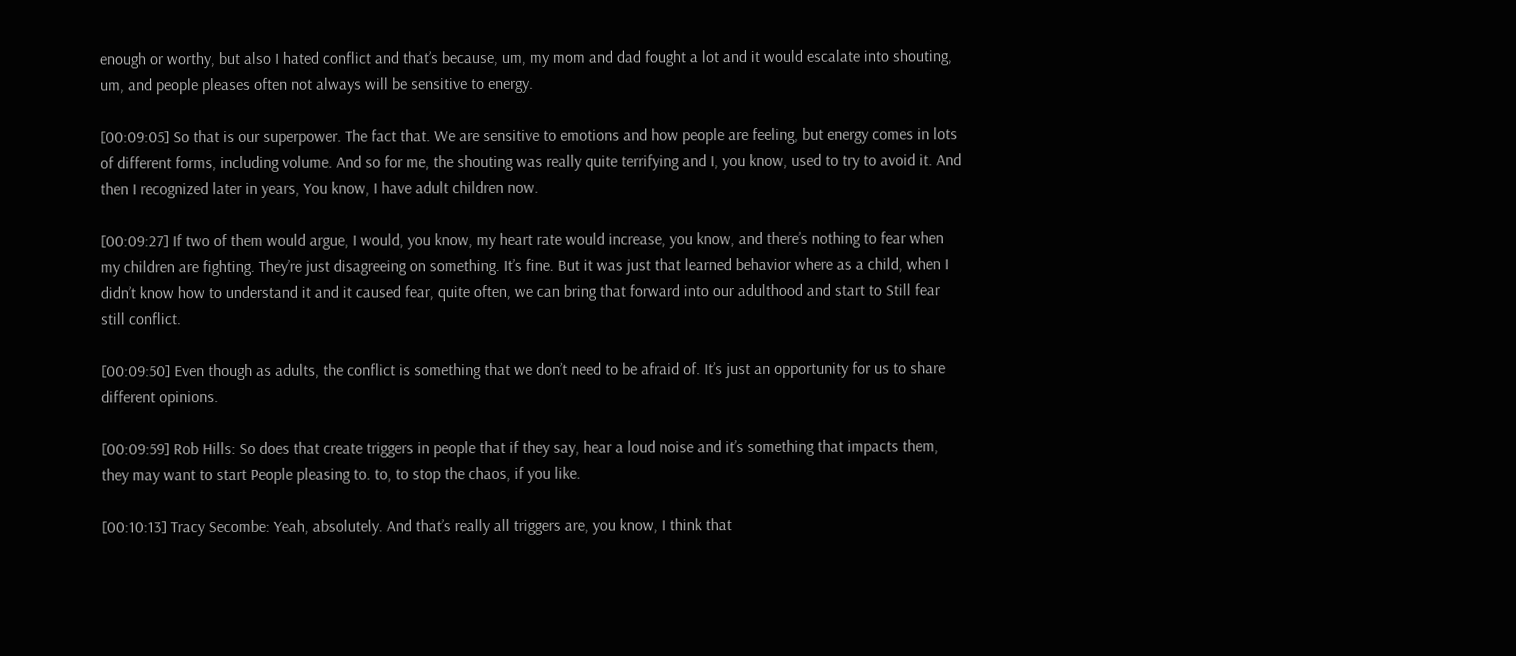enough or worthy, but also I hated conflict and that’s because, um, my mom and dad fought a lot and it would escalate into shouting, um, and people pleases often not always will be sensitive to energy.

[00:09:05] So that is our superpower. The fact that. We are sensitive to emotions and how people are feeling, but energy comes in lots of different forms, including volume. And so for me, the shouting was really quite terrifying and I, you know, used to try to avoid it. And then I recognized later in years, You know, I have adult children now.

[00:09:27] If two of them would argue, I would, you know, my heart rate would increase, you know, and there’s nothing to fear when my children are fighting. They’re just disagreeing on something. It’s fine. But it was just that learned behavior where as a child, when I didn’t know how to understand it and it caused fear, quite often, we can bring that forward into our adulthood and start to Still fear still conflict.

[00:09:50] Even though as adults, the conflict is something that we don’t need to be afraid of. It’s just an opportunity for us to share different opinions.

[00:09:59] Rob Hills: So does that create triggers in people that if they say, hear a loud noise and it’s something that impacts them, they may want to start People pleasing to. to, to stop the chaos, if you like.

[00:10:13] Tracy Secombe: Yeah, absolutely. And that’s really all triggers are, you know, I think that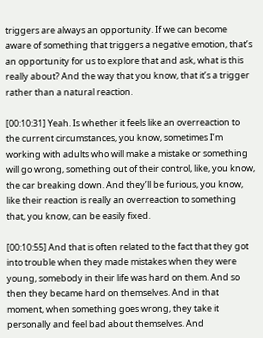triggers are always an opportunity. If we can become aware of something that triggers a negative emotion, that’s an opportunity for us to explore that and ask, what is this really about? And the way that you know, that it’s a trigger rather than a natural reaction.

[00:10:31] Yeah. Is whether it feels like an overreaction to the current circumstances, you know, sometimes I’m working with adults who will make a mistake or something will go wrong, something out of their control, like, you know, the car breaking down. And they’ll be furious, you know, like their reaction is really an overreaction to something that, you know, can be easily fixed.

[00:10:55] And that is often related to the fact that they got into trouble when they made mistakes when they were young, somebody in their life was hard on them. And so then they became hard on themselves. And in that moment, when something goes wrong, they take it personally and feel bad about themselves. And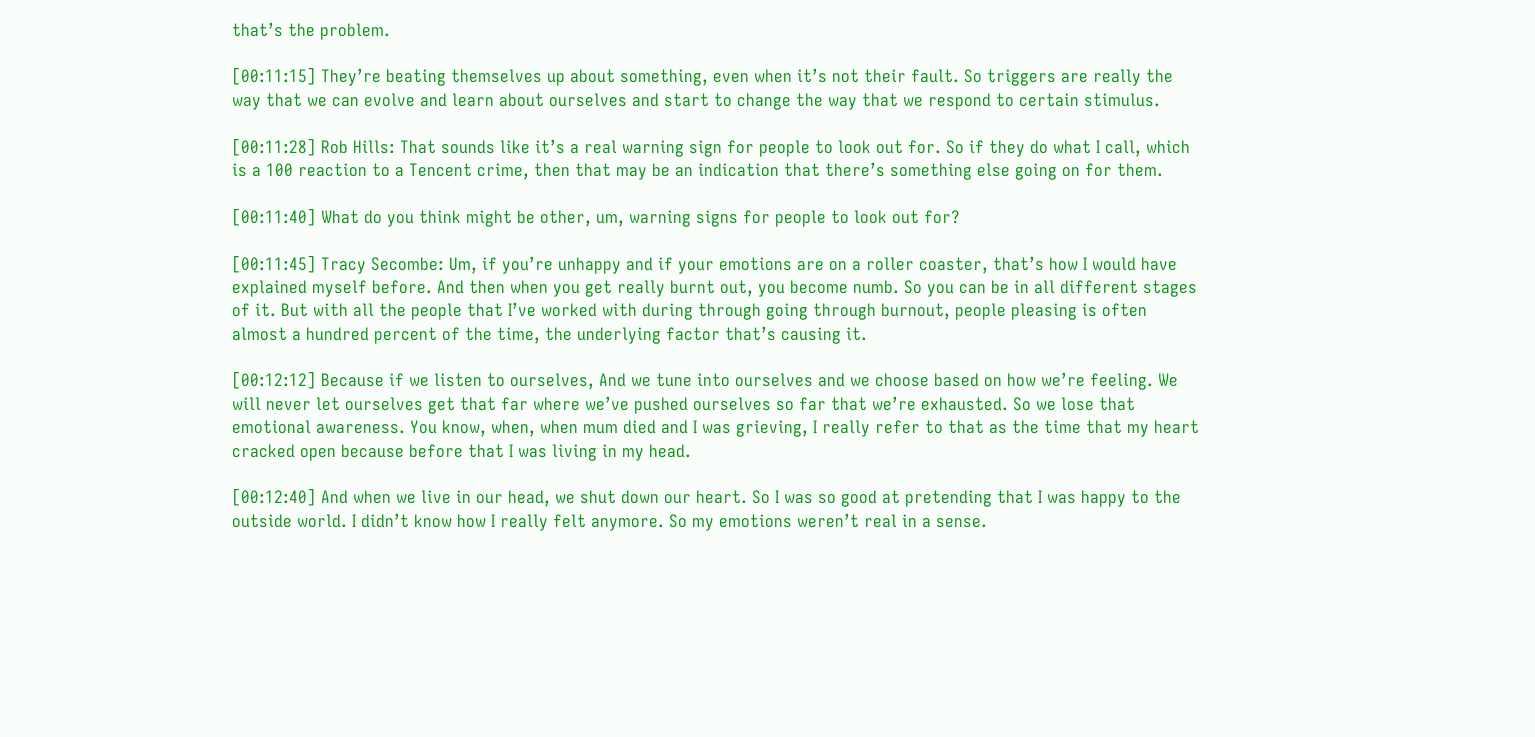that’s the problem.

[00:11:15] They’re beating themselves up about something, even when it’s not their fault. So triggers are really the way that we can evolve and learn about ourselves and start to change the way that we respond to certain stimulus.

[00:11:28] Rob Hills: That sounds like it’s a real warning sign for people to look out for. So if they do what I call, which is a 100 reaction to a Tencent crime, then that may be an indication that there’s something else going on for them.

[00:11:40] What do you think might be other, um, warning signs for people to look out for?

[00:11:45] Tracy Secombe: Um, if you’re unhappy and if your emotions are on a roller coaster, that’s how I would have explained myself before. And then when you get really burnt out, you become numb. So you can be in all different stages of it. But with all the people that I’ve worked with during through going through burnout, people pleasing is often almost a hundred percent of the time, the underlying factor that’s causing it.

[00:12:12] Because if we listen to ourselves, And we tune into ourselves and we choose based on how we’re feeling. We will never let ourselves get that far where we’ve pushed ourselves so far that we’re exhausted. So we lose that emotional awareness. You know, when, when mum died and I was grieving, I really refer to that as the time that my heart cracked open because before that I was living in my head.

[00:12:40] And when we live in our head, we shut down our heart. So I was so good at pretending that I was happy to the outside world. I didn’t know how I really felt anymore. So my emotions weren’t real in a sense.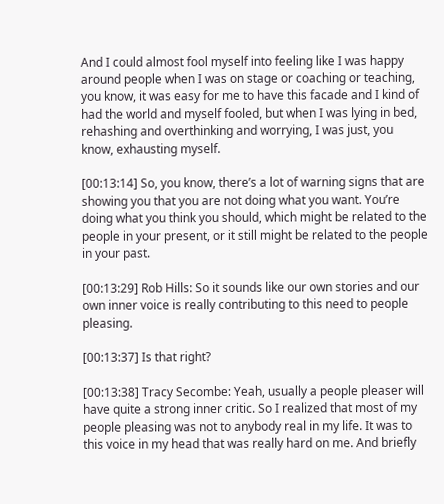And I could almost fool myself into feeling like I was happy around people when I was on stage or coaching or teaching, you know, it was easy for me to have this facade and I kind of had the world and myself fooled, but when I was lying in bed, rehashing and overthinking and worrying, I was just, you know, exhausting myself.

[00:13:14] So, you know, there’s a lot of warning signs that are showing you that you are not doing what you want. You’re doing what you think you should, which might be related to the people in your present, or it still might be related to the people in your past.

[00:13:29] Rob Hills: So it sounds like our own stories and our own inner voice is really contributing to this need to people pleasing.

[00:13:37] Is that right?

[00:13:38] Tracy Secombe: Yeah, usually a people pleaser will have quite a strong inner critic. So I realized that most of my people pleasing was not to anybody real in my life. It was to this voice in my head that was really hard on me. And briefly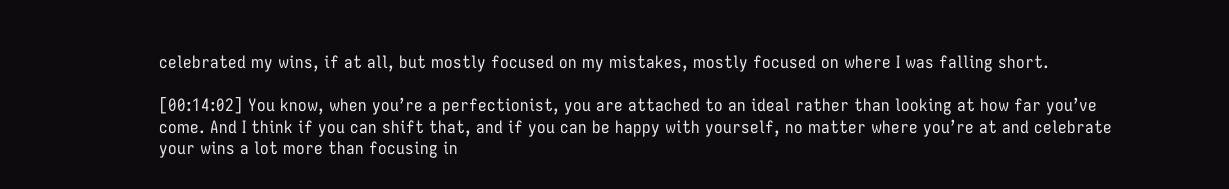celebrated my wins, if at all, but mostly focused on my mistakes, mostly focused on where I was falling short.

[00:14:02] You know, when you’re a perfectionist, you are attached to an ideal rather than looking at how far you’ve come. And I think if you can shift that, and if you can be happy with yourself, no matter where you’re at and celebrate your wins a lot more than focusing in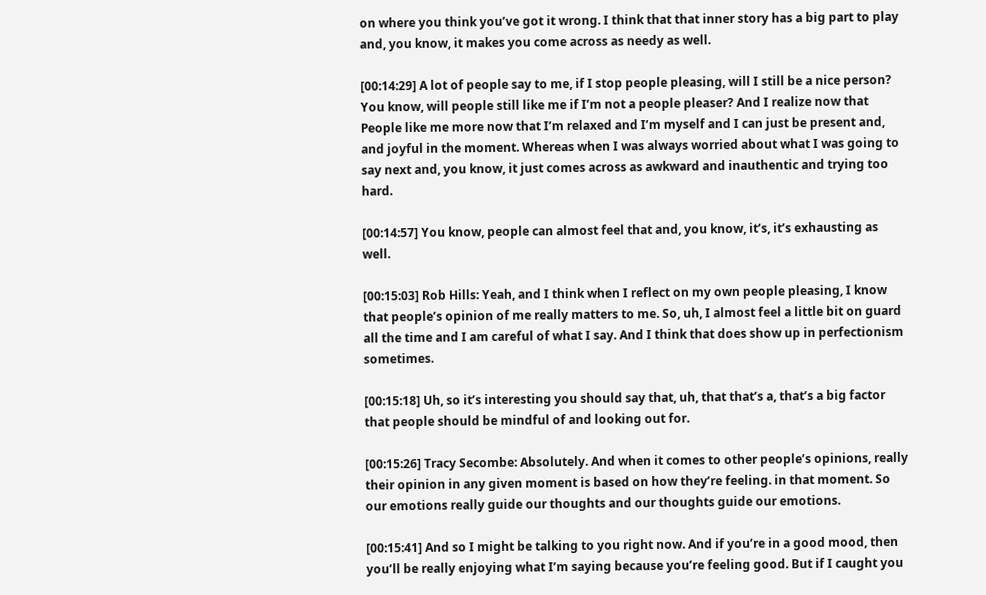on where you think you’ve got it wrong. I think that that inner story has a big part to play and, you know, it makes you come across as needy as well.

[00:14:29] A lot of people say to me, if I stop people pleasing, will I still be a nice person? You know, will people still like me if I’m not a people pleaser? And I realize now that People like me more now that I’m relaxed and I’m myself and I can just be present and, and joyful in the moment. Whereas when I was always worried about what I was going to say next and, you know, it just comes across as awkward and inauthentic and trying too hard.

[00:14:57] You know, people can almost feel that and, you know, it’s, it’s exhausting as well.

[00:15:03] Rob Hills: Yeah, and I think when I reflect on my own people pleasing, I know that people’s opinion of me really matters to me. So, uh, I almost feel a little bit on guard all the time and I am careful of what I say. And I think that does show up in perfectionism sometimes.

[00:15:18] Uh, so it’s interesting you should say that, uh, that that’s a, that’s a big factor that people should be mindful of and looking out for.

[00:15:26] Tracy Secombe: Absolutely. And when it comes to other people’s opinions, really their opinion in any given moment is based on how they’re feeling. in that moment. So our emotions really guide our thoughts and our thoughts guide our emotions.

[00:15:41] And so I might be talking to you right now. And if you’re in a good mood, then you’ll be really enjoying what I’m saying because you’re feeling good. But if I caught you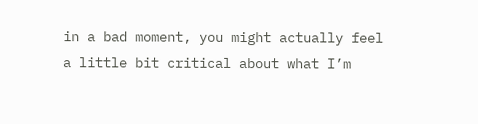in a bad moment, you might actually feel a little bit critical about what I’m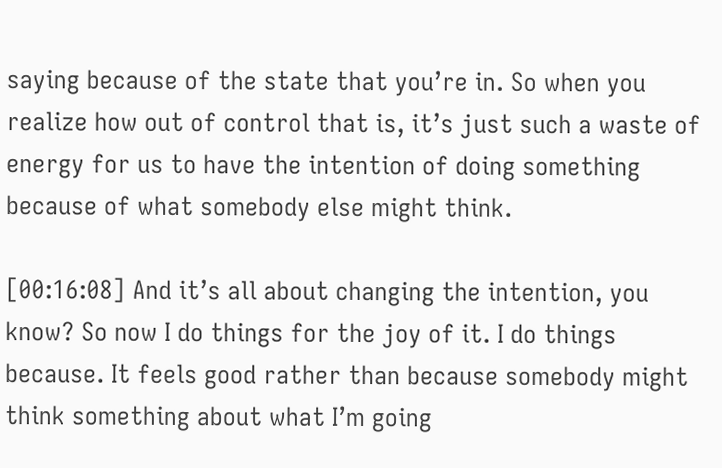saying because of the state that you’re in. So when you realize how out of control that is, it’s just such a waste of energy for us to have the intention of doing something because of what somebody else might think.

[00:16:08] And it’s all about changing the intention, you know? So now I do things for the joy of it. I do things because. It feels good rather than because somebody might think something about what I’m going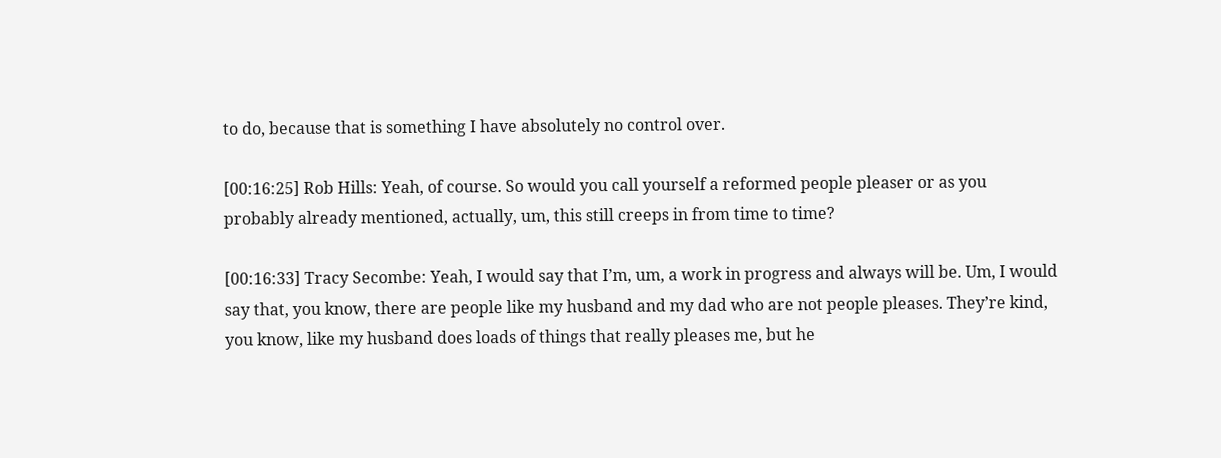to do, because that is something I have absolutely no control over.

[00:16:25] Rob Hills: Yeah, of course. So would you call yourself a reformed people pleaser or as you probably already mentioned, actually, um, this still creeps in from time to time?

[00:16:33] Tracy Secombe: Yeah, I would say that I’m, um, a work in progress and always will be. Um, I would say that, you know, there are people like my husband and my dad who are not people pleases. They’re kind, you know, like my husband does loads of things that really pleases me, but he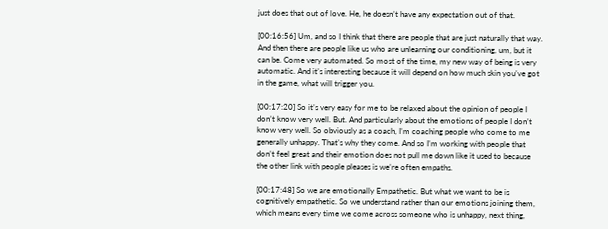just does that out of love. He, he doesn’t have any expectation out of that.

[00:16:56] Um, and so I think that there are people that are just naturally that way. And then there are people like us who are unlearning our conditioning, um, but it can be. Come very automated. So most of the time, my new way of being is very automatic. And it’s interesting because it will depend on how much skin you’ve got in the game, what will trigger you.

[00:17:20] So it’s very easy for me to be relaxed about the opinion of people I don’t know very well. But. And particularly about the emotions of people I don’t know very well. So obviously as a coach, I’m coaching people who come to me generally unhappy. That’s why they come. And so I’m working with people that don’t feel great and their emotion does not pull me down like it used to because the other link with people pleases is we’re often empaths.

[00:17:48] So we are emotionally Empathetic. But what we want to be is cognitively empathetic. So we understand rather than our emotions joining them, which means every time we come across someone who is unhappy, next thing,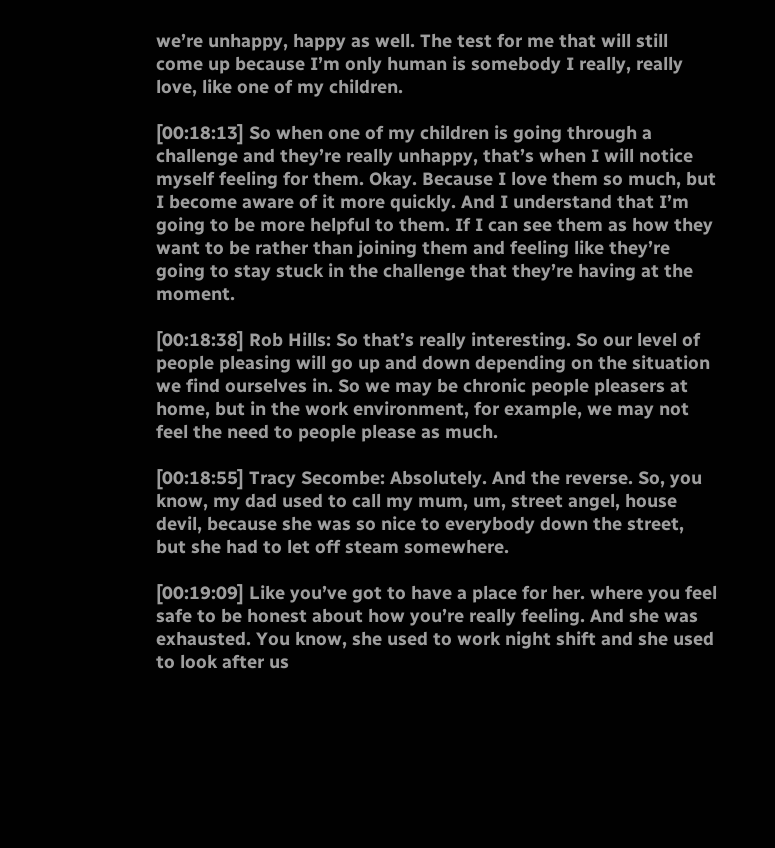we’re unhappy, happy as well. The test for me that will still come up because I’m only human is somebody I really, really love, like one of my children.

[00:18:13] So when one of my children is going through a challenge and they’re really unhappy, that’s when I will notice myself feeling for them. Okay. Because I love them so much, but I become aware of it more quickly. And I understand that I’m going to be more helpful to them. If I can see them as how they want to be rather than joining them and feeling like they’re going to stay stuck in the challenge that they’re having at the moment.

[00:18:38] Rob Hills: So that’s really interesting. So our level of people pleasing will go up and down depending on the situation we find ourselves in. So we may be chronic people pleasers at home, but in the work environment, for example, we may not feel the need to people please as much.

[00:18:55] Tracy Secombe: Absolutely. And the reverse. So, you know, my dad used to call my mum, um, street angel, house devil, because she was so nice to everybody down the street, but she had to let off steam somewhere.

[00:19:09] Like you’ve got to have a place for her. where you feel safe to be honest about how you’re really feeling. And she was exhausted. You know, she used to work night shift and she used to look after us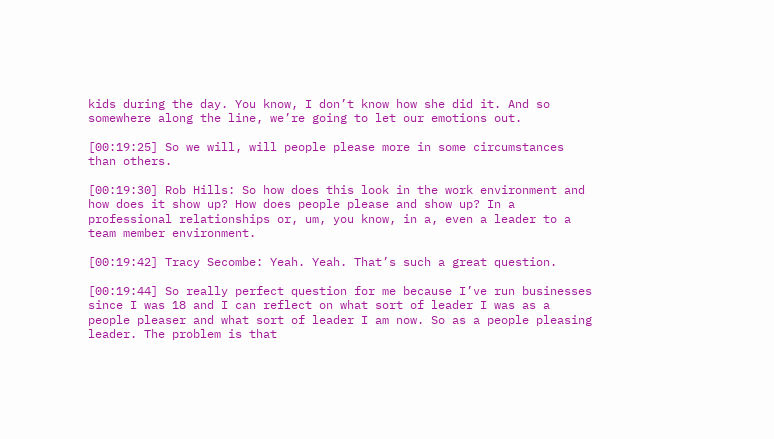kids during the day. You know, I don’t know how she did it. And so somewhere along the line, we’re going to let our emotions out.

[00:19:25] So we will, will people please more in some circumstances than others.

[00:19:30] Rob Hills: So how does this look in the work environment and how does it show up? How does people please and show up? In a professional relationships or, um, you know, in a, even a leader to a team member environment.

[00:19:42] Tracy Secombe: Yeah. Yeah. That’s such a great question.

[00:19:44] So really perfect question for me because I’ve run businesses since I was 18 and I can reflect on what sort of leader I was as a people pleaser and what sort of leader I am now. So as a people pleasing leader. The problem is that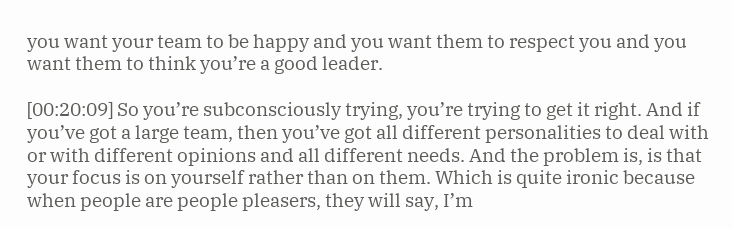you want your team to be happy and you want them to respect you and you want them to think you’re a good leader.

[00:20:09] So you’re subconsciously trying, you’re trying to get it right. And if you’ve got a large team, then you’ve got all different personalities to deal with or with different opinions and all different needs. And the problem is, is that your focus is on yourself rather than on them. Which is quite ironic because when people are people pleasers, they will say, I’m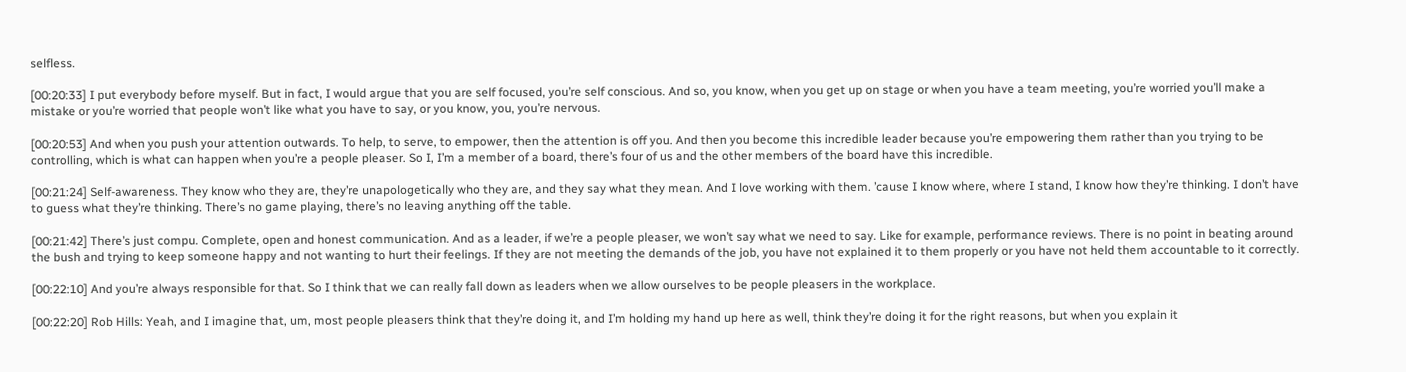selfless.

[00:20:33] I put everybody before myself. But in fact, I would argue that you are self focused, you’re self conscious. And so, you know, when you get up on stage or when you have a team meeting, you’re worried you’ll make a mistake or you’re worried that people won’t like what you have to say, or you know, you, you’re nervous.

[00:20:53] And when you push your attention outwards. To help, to serve, to empower, then the attention is off you. And then you become this incredible leader because you’re empowering them rather than you trying to be controlling, which is what can happen when you’re a people pleaser. So I, I’m a member of a board, there’s four of us and the other members of the board have this incredible.

[00:21:24] Self-awareness. They know who they are, they’re unapologetically who they are, and they say what they mean. And I love working with them. ’cause I know where, where I stand, I know how they’re thinking. I don’t have to guess what they’re thinking. There’s no game playing, there’s no leaving anything off the table.

[00:21:42] There’s just compu. Complete, open and honest communication. And as a leader, if we’re a people pleaser, we won’t say what we need to say. Like for example, performance reviews. There is no point in beating around the bush and trying to keep someone happy and not wanting to hurt their feelings. If they are not meeting the demands of the job, you have not explained it to them properly or you have not held them accountable to it correctly.

[00:22:10] And you’re always responsible for that. So I think that we can really fall down as leaders when we allow ourselves to be people pleasers in the workplace.

[00:22:20] Rob Hills: Yeah, and I imagine that, um, most people pleasers think that they’re doing it, and I’m holding my hand up here as well, think they’re doing it for the right reasons, but when you explain it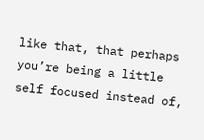like that, that perhaps you’re being a little self focused instead of,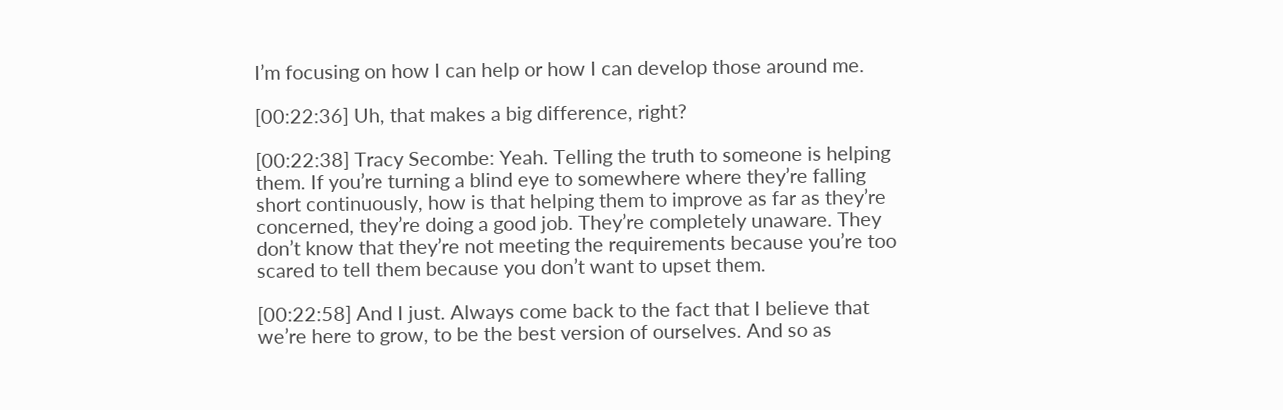I’m focusing on how I can help or how I can develop those around me.

[00:22:36] Uh, that makes a big difference, right?

[00:22:38] Tracy Secombe: Yeah. Telling the truth to someone is helping them. If you’re turning a blind eye to somewhere where they’re falling short continuously, how is that helping them to improve as far as they’re concerned, they’re doing a good job. They’re completely unaware. They don’t know that they’re not meeting the requirements because you’re too scared to tell them because you don’t want to upset them.

[00:22:58] And I just. Always come back to the fact that I believe that we’re here to grow, to be the best version of ourselves. And so as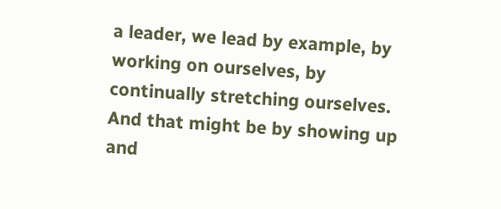a leader, we lead by example, by working on ourselves, by continually stretching ourselves. And that might be by showing up and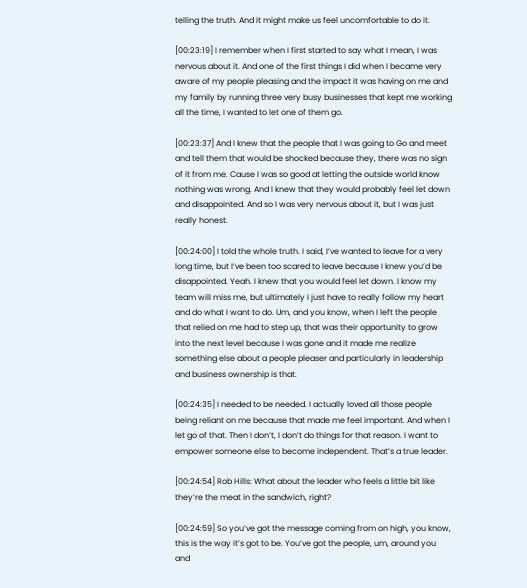telling the truth. And it might make us feel uncomfortable to do it.

[00:23:19] I remember when I first started to say what I mean, I was nervous about it. And one of the first things I did when I became very aware of my people pleasing and the impact it was having on me and my family by running three very busy businesses that kept me working all the time, I wanted to let one of them go.

[00:23:37] And I knew that the people that I was going to Go and meet and tell them that would be shocked because they, there was no sign of it from me. Cause I was so good at letting the outside world know nothing was wrong. And I knew that they would probably feel let down and disappointed. And so I was very nervous about it, but I was just really honest.

[00:24:00] I told the whole truth. I said, I’ve wanted to leave for a very long time, but I’ve been too scared to leave because I knew you’d be disappointed. Yeah. I knew that you would feel let down. I know my team will miss me, but ultimately I just have to really follow my heart and do what I want to do. Um, and you know, when I left the people that relied on me had to step up, that was their opportunity to grow into the next level because I was gone and it made me realize something else about a people pleaser and particularly in leadership and business ownership is that.

[00:24:35] I needed to be needed. I actually loved all those people being reliant on me because that made me feel important. And when I let go of that. Then I don’t, I don’t do things for that reason. I want to empower someone else to become independent. That’s a true leader.

[00:24:54] Rob Hills: What about the leader who feels a little bit like they’re the meat in the sandwich, right?

[00:24:59] So you’ve got the message coming from on high, you know, this is the way it’s got to be. You’ve got the people, um, around you and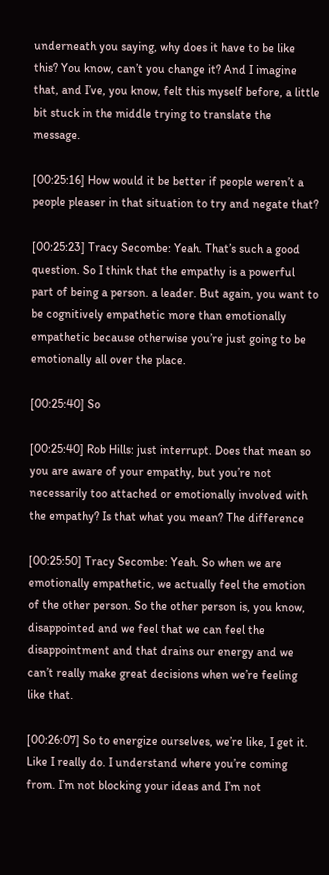underneath you saying, why does it have to be like this? You know, can’t you change it? And I imagine that, and I’ve, you know, felt this myself before, a little bit stuck in the middle trying to translate the message.

[00:25:16] How would it be better if people weren’t a people pleaser in that situation to try and negate that?

[00:25:23] Tracy Secombe: Yeah. That’s such a good question. So I think that the empathy is a powerful part of being a person. a leader. But again, you want to be cognitively empathetic more than emotionally empathetic because otherwise you’re just going to be emotionally all over the place.

[00:25:40] So

[00:25:40] Rob Hills: just interrupt. Does that mean so you are aware of your empathy, but you’re not necessarily too attached or emotionally involved with the empathy? Is that what you mean? The difference

[00:25:50] Tracy Secombe: Yeah. So when we are emotionally empathetic, we actually feel the emotion of the other person. So the other person is, you know, disappointed and we feel that we can feel the disappointment and that drains our energy and we can’t really make great decisions when we’re feeling like that.

[00:26:07] So to energize ourselves, we’re like, I get it. Like I really do. I understand where you’re coming from. I’m not blocking your ideas and I’m not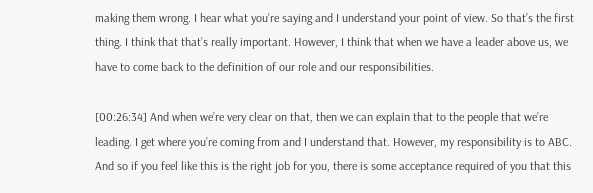making them wrong. I hear what you’re saying and I understand your point of view. So that’s the first thing. I think that that’s really important. However, I think that when we have a leader above us, we have to come back to the definition of our role and our responsibilities.

[00:26:34] And when we’re very clear on that, then we can explain that to the people that we’re leading. I get where you’re coming from and I understand that. However, my responsibility is to ABC. And so if you feel like this is the right job for you, there is some acceptance required of you that this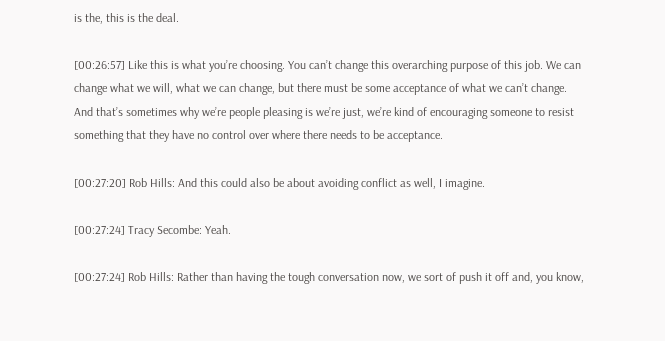is the, this is the deal.

[00:26:57] Like this is what you’re choosing. You can’t change this overarching purpose of this job. We can change what we will, what we can change, but there must be some acceptance of what we can’t change. And that’s sometimes why we’re people pleasing is we’re just, we’re kind of encouraging someone to resist something that they have no control over where there needs to be acceptance.

[00:27:20] Rob Hills: And this could also be about avoiding conflict as well, I imagine.

[00:27:24] Tracy Secombe: Yeah.

[00:27:24] Rob Hills: Rather than having the tough conversation now, we sort of push it off and, you know,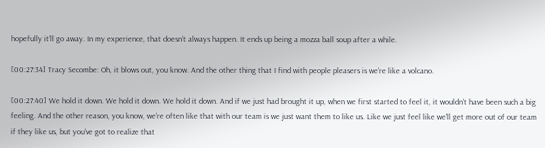hopefully it’ll go away. In my experience, that doesn’t always happen. It ends up being a mozza ball soup after a while.

[00:27:34] Tracy Secombe: Oh, it blows out, you know. And the other thing that I find with people pleasers is we’re like a volcano.

[00:27:40] We hold it down. We hold it down. We hold it down. And if we just had brought it up, when we first started to feel it, it wouldn’t have been such a big feeling. And the other reason, you know, we’re often like that with our team is we just want them to like us. Like we just feel like we’ll get more out of our team if they like us, but you’ve got to realize that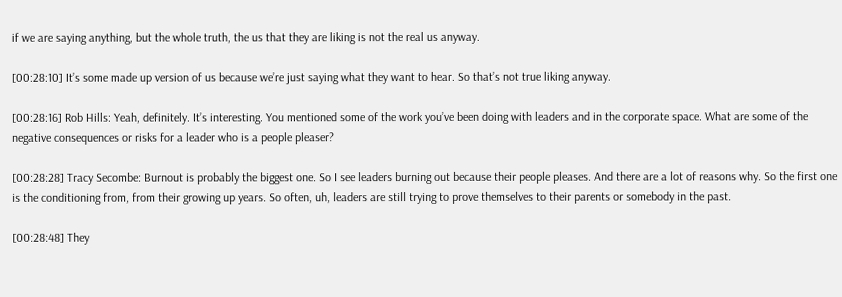if we are saying anything, but the whole truth, the us that they are liking is not the real us anyway.

[00:28:10] It’s some made up version of us because we’re just saying what they want to hear. So that’s not true liking anyway.

[00:28:16] Rob Hills: Yeah, definitely. It’s interesting. You mentioned some of the work you’ve been doing with leaders and in the corporate space. What are some of the negative consequences or risks for a leader who is a people pleaser?

[00:28:28] Tracy Secombe: Burnout is probably the biggest one. So I see leaders burning out because their people pleases. And there are a lot of reasons why. So the first one is the conditioning from, from their growing up years. So often, uh, leaders are still trying to prove themselves to their parents or somebody in the past.

[00:28:48] They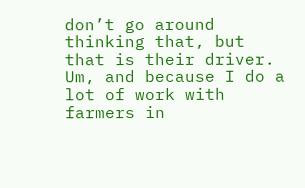don’t go around thinking that, but that is their driver. Um, and because I do a lot of work with farmers in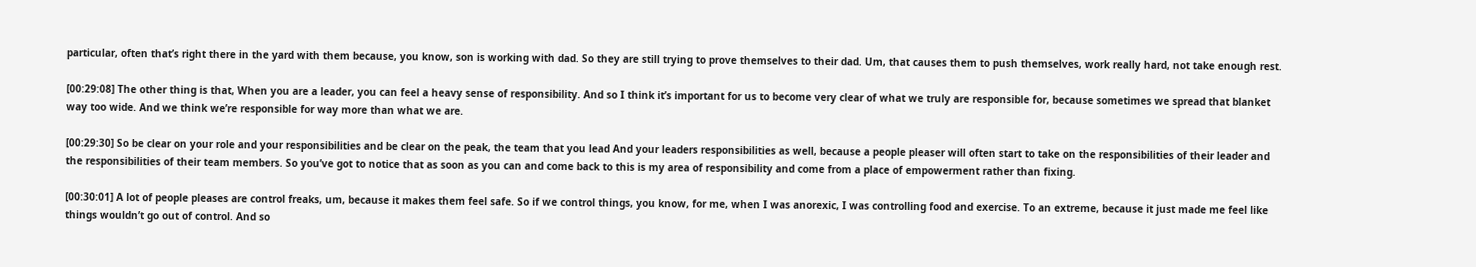particular, often that’s right there in the yard with them because, you know, son is working with dad. So they are still trying to prove themselves to their dad. Um, that causes them to push themselves, work really hard, not take enough rest.

[00:29:08] The other thing is that, When you are a leader, you can feel a heavy sense of responsibility. And so I think it’s important for us to become very clear of what we truly are responsible for, because sometimes we spread that blanket way too wide. And we think we’re responsible for way more than what we are.

[00:29:30] So be clear on your role and your responsibilities and be clear on the peak, the team that you lead And your leaders responsibilities as well, because a people pleaser will often start to take on the responsibilities of their leader and the responsibilities of their team members. So you’ve got to notice that as soon as you can and come back to this is my area of responsibility and come from a place of empowerment rather than fixing.

[00:30:01] A lot of people pleases are control freaks, um, because it makes them feel safe. So if we control things, you know, for me, when I was anorexic, I was controlling food and exercise. To an extreme, because it just made me feel like things wouldn’t go out of control. And so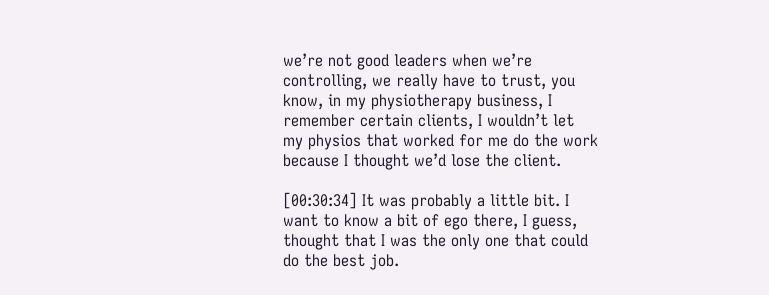we’re not good leaders when we’re controlling, we really have to trust, you know, in my physiotherapy business, I remember certain clients, I wouldn’t let my physios that worked for me do the work because I thought we’d lose the client.

[00:30:34] It was probably a little bit. I want to know a bit of ego there, I guess, thought that I was the only one that could do the best job.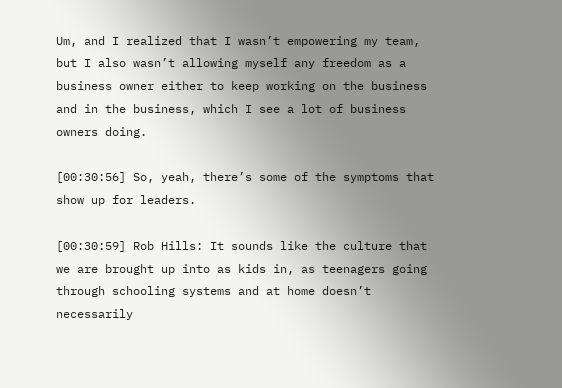Um, and I realized that I wasn’t empowering my team, but I also wasn’t allowing myself any freedom as a business owner either to keep working on the business and in the business, which I see a lot of business owners doing.

[00:30:56] So, yeah, there’s some of the symptoms that show up for leaders.

[00:30:59] Rob Hills: It sounds like the culture that we are brought up into as kids in, as teenagers going through schooling systems and at home doesn’t necessarily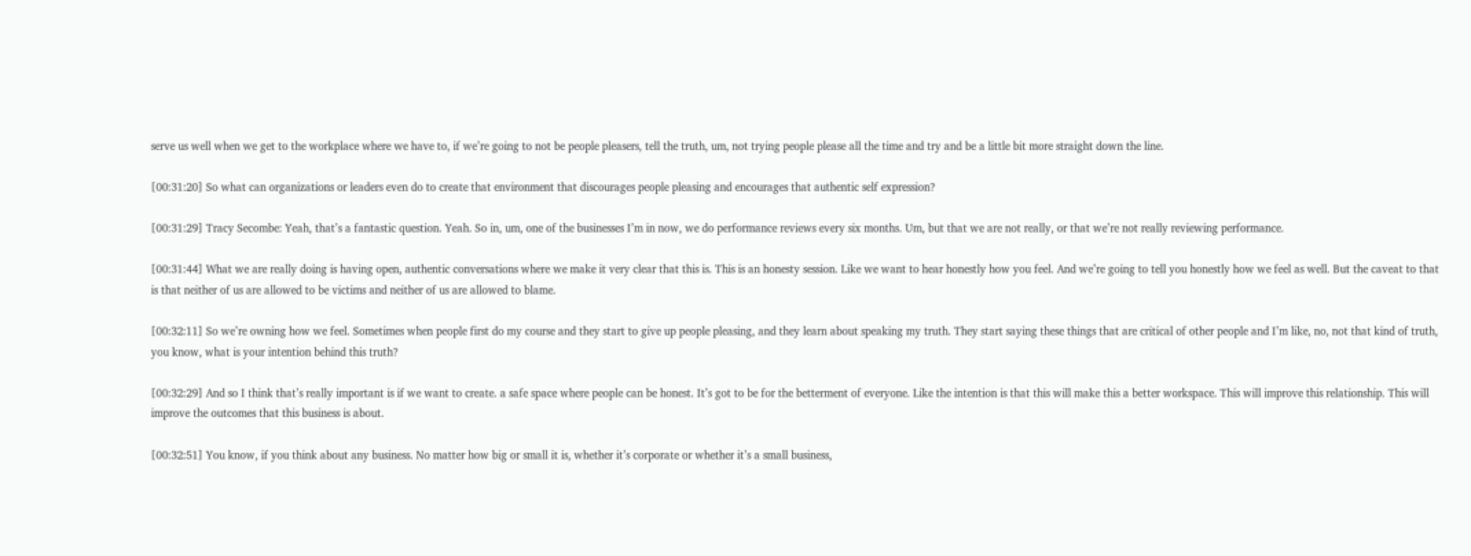serve us well when we get to the workplace where we have to, if we’re going to not be people pleasers, tell the truth, um, not trying people please all the time and try and be a little bit more straight down the line.

[00:31:20] So what can organizations or leaders even do to create that environment that discourages people pleasing and encourages that authentic self expression?

[00:31:29] Tracy Secombe: Yeah, that’s a fantastic question. Yeah. So in, um, one of the businesses I’m in now, we do performance reviews every six months. Um, but that we are not really, or that we’re not really reviewing performance.

[00:31:44] What we are really doing is having open, authentic conversations where we make it very clear that this is. This is an honesty session. Like we want to hear honestly how you feel. And we’re going to tell you honestly how we feel as well. But the caveat to that is that neither of us are allowed to be victims and neither of us are allowed to blame.

[00:32:11] So we’re owning how we feel. Sometimes when people first do my course and they start to give up people pleasing, and they learn about speaking my truth. They start saying these things that are critical of other people and I’m like, no, not that kind of truth, you know, what is your intention behind this truth?

[00:32:29] And so I think that’s really important is if we want to create. a safe space where people can be honest. It’s got to be for the betterment of everyone. Like the intention is that this will make this a better workspace. This will improve this relationship. This will improve the outcomes that this business is about.

[00:32:51] You know, if you think about any business. No matter how big or small it is, whether it’s corporate or whether it’s a small business,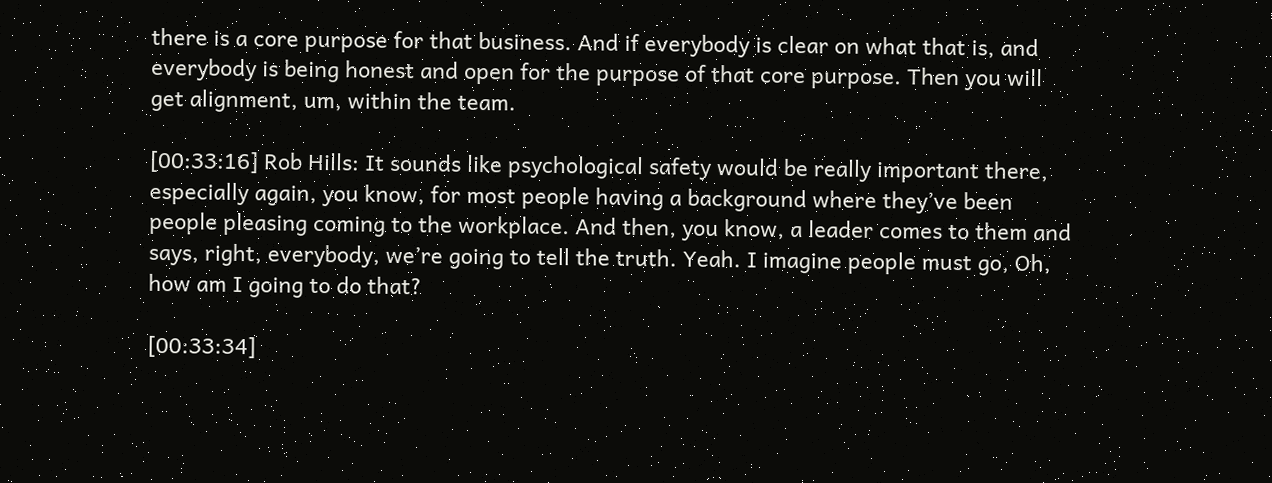there is a core purpose for that business. And if everybody is clear on what that is, and everybody is being honest and open for the purpose of that core purpose. Then you will get alignment, um, within the team.

[00:33:16] Rob Hills: It sounds like psychological safety would be really important there, especially again, you know, for most people having a background where they’ve been people pleasing coming to the workplace. And then, you know, a leader comes to them and says, right, everybody, we’re going to tell the truth. Yeah. I imagine people must go, Oh, how am I going to do that?

[00:33:34]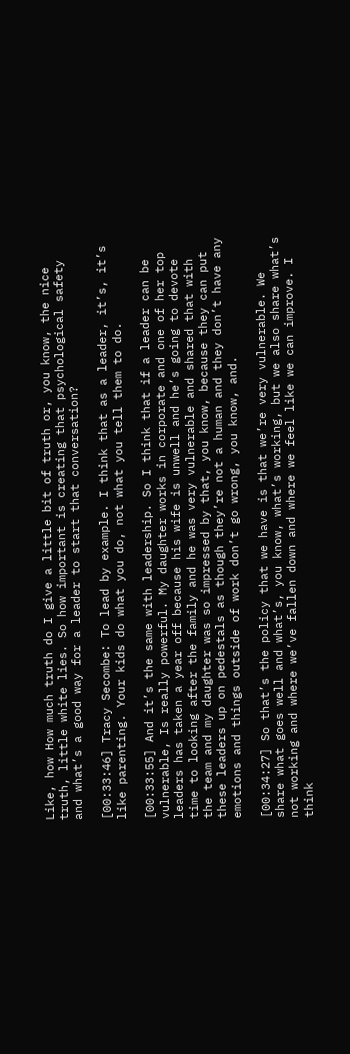Like, how How much truth do I give a little bit of truth or, you know, the nice truth, little white lies. So how important is creating that psychological safety and what’s a good way for a leader to start that conversation?

[00:33:46] Tracy Secombe: To lead by example. I think that as a leader, it’s, it’s like parenting. Your kids do what you do, not what you tell them to do.

[00:33:55] And it’s the same with leadership. So I think that if a leader can be vulnerable, Is really powerful. My daughter works in corporate and one of her top leaders has taken a year off because his wife is unwell and he’s going to devote time to looking after the family and he was very vulnerable and shared that with the team and my daughter was so impressed by that, you know, because they can put these leaders up on pedestals as though they’re not a human and they don’t have any emotions and things outside of work don’t go wrong, you know, and.

[00:34:27] So that’s the policy that we have is that we’re very vulnerable. We share what goes well and what’s, you know, what’s working, but we also share what’s not working and where we’ve fallen down and where we feel like we can improve. I think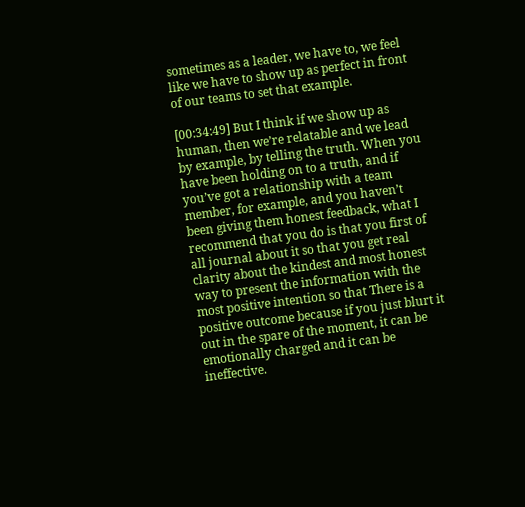sometimes as a leader, we have to, we feel like we have to show up as perfect in front of our teams to set that example.

[00:34:49] But I think if we show up as human, then we’re relatable and we lead by example, by telling the truth. When you have been holding on to a truth, and if you’ve got a relationship with a team member, for example, and you haven’t been giving them honest feedback, what I recommend that you do is that you first of all journal about it so that you get real clarity about the kindest and most honest way to present the information with the most positive intention so that There is a positive outcome because if you just blurt it out in the spare of the moment, it can be emotionally charged and it can be ineffective.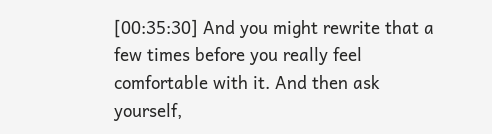[00:35:30] And you might rewrite that a few times before you really feel comfortable with it. And then ask yourself,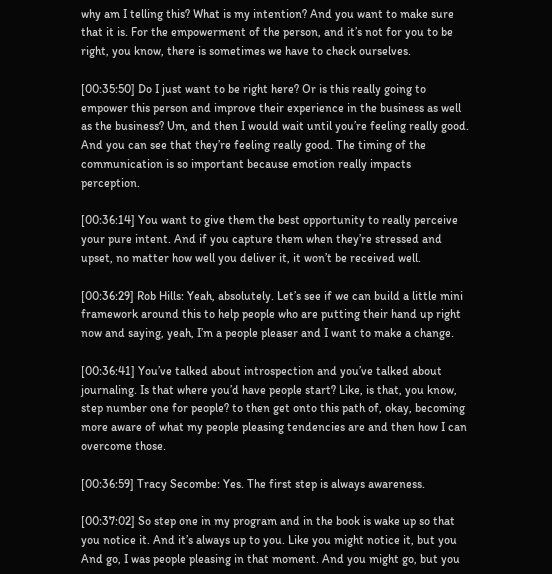why am I telling this? What is my intention? And you want to make sure that it is. For the empowerment of the person, and it’s not for you to be right, you know, there is sometimes we have to check ourselves.

[00:35:50] Do I just want to be right here? Or is this really going to empower this person and improve their experience in the business as well as the business? Um, and then I would wait until you’re feeling really good. And you can see that they’re feeling really good. The timing of the communication is so important because emotion really impacts perception.

[00:36:14] You want to give them the best opportunity to really perceive your pure intent. And if you capture them when they’re stressed and upset, no matter how well you deliver it, it won’t be received well.

[00:36:29] Rob Hills: Yeah, absolutely. Let’s see if we can build a little mini framework around this to help people who are putting their hand up right now and saying, yeah, I’m a people pleaser and I want to make a change.

[00:36:41] You’ve talked about introspection and you’ve talked about journaling. Is that where you’d have people start? Like, is that, you know, step number one for people? to then get onto this path of, okay, becoming more aware of what my people pleasing tendencies are and then how I can overcome those.

[00:36:59] Tracy Secombe: Yes. The first step is always awareness.

[00:37:02] So step one in my program and in the book is wake up so that you notice it. And it’s always up to you. Like you might notice it, but you And go, I was people pleasing in that moment. And you might go, but you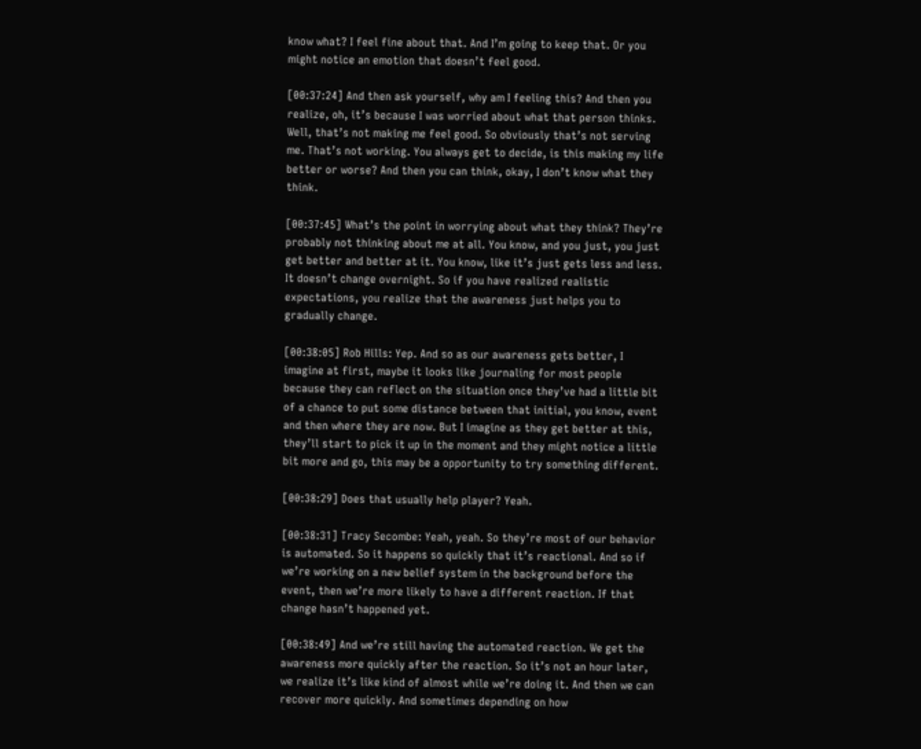know what? I feel fine about that. And I’m going to keep that. Or you might notice an emotion that doesn’t feel good.

[00:37:24] And then ask yourself, why am I feeling this? And then you realize, oh, it’s because I was worried about what that person thinks. Well, that’s not making me feel good. So obviously that’s not serving me. That’s not working. You always get to decide, is this making my life better or worse? And then you can think, okay, I don’t know what they think.

[00:37:45] What’s the point in worrying about what they think? They’re probably not thinking about me at all. You know, and you just, you just get better and better at it. You know, like it’s just gets less and less. It doesn’t change overnight. So if you have realized realistic expectations, you realize that the awareness just helps you to gradually change.

[00:38:05] Rob Hills: Yep. And so as our awareness gets better, I imagine at first, maybe it looks like journaling for most people because they can reflect on the situation once they’ve had a little bit of a chance to put some distance between that initial, you know, event and then where they are now. But I imagine as they get better at this, they’ll start to pick it up in the moment and they might notice a little bit more and go, this may be a opportunity to try something different.

[00:38:29] Does that usually help player? Yeah.

[00:38:31] Tracy Secombe: Yeah, yeah. So they’re most of our behavior is automated. So it happens so quickly that it’s reactional. And so if we’re working on a new belief system in the background before the event, then we’re more likely to have a different reaction. If that change hasn’t happened yet.

[00:38:49] And we’re still having the automated reaction. We get the awareness more quickly after the reaction. So it’s not an hour later, we realize it’s like kind of almost while we’re doing it. And then we can recover more quickly. And sometimes depending on how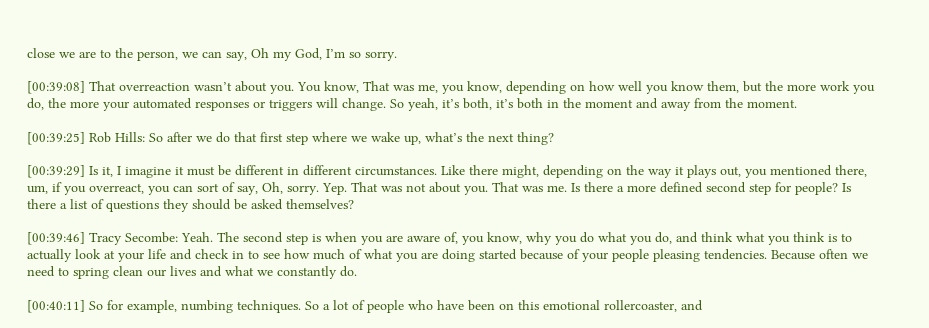close we are to the person, we can say, Oh my God, I’m so sorry.

[00:39:08] That overreaction wasn’t about you. You know, That was me, you know, depending on how well you know them, but the more work you do, the more your automated responses or triggers will change. So yeah, it’s both, it’s both in the moment and away from the moment.

[00:39:25] Rob Hills: So after we do that first step where we wake up, what’s the next thing?

[00:39:29] Is it, I imagine it must be different in different circumstances. Like there might, depending on the way it plays out, you mentioned there, um, if you overreact, you can sort of say, Oh, sorry. Yep. That was not about you. That was me. Is there a more defined second step for people? Is there a list of questions they should be asked themselves?

[00:39:46] Tracy Secombe: Yeah. The second step is when you are aware of, you know, why you do what you do, and think what you think is to actually look at your life and check in to see how much of what you are doing started because of your people pleasing tendencies. Because often we need to spring clean our lives and what we constantly do.

[00:40:11] So for example, numbing techniques. So a lot of people who have been on this emotional rollercoaster, and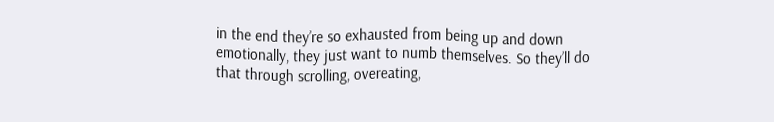in the end they’re so exhausted from being up and down emotionally, they just want to numb themselves. So they’ll do that through scrolling, overeating,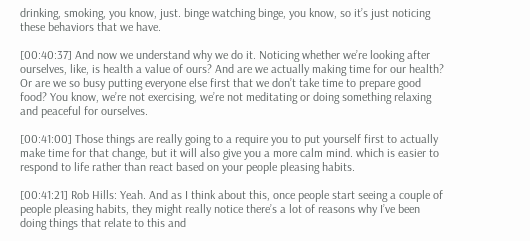drinking, smoking, you know, just. binge watching binge, you know, so it’s just noticing these behaviors that we have.

[00:40:37] And now we understand why we do it. Noticing whether we’re looking after ourselves, like, is health a value of ours? And are we actually making time for our health? Or are we so busy putting everyone else first that we don’t take time to prepare good food? You know, we’re not exercising, we’re not meditating or doing something relaxing and peaceful for ourselves.

[00:41:00] Those things are really going to a require you to put yourself first to actually make time for that change, but it will also give you a more calm mind. which is easier to respond to life rather than react based on your people pleasing habits.

[00:41:21] Rob Hills: Yeah. And as I think about this, once people start seeing a couple of people pleasing habits, they might really notice there’s a lot of reasons why I’ve been doing things that relate to this and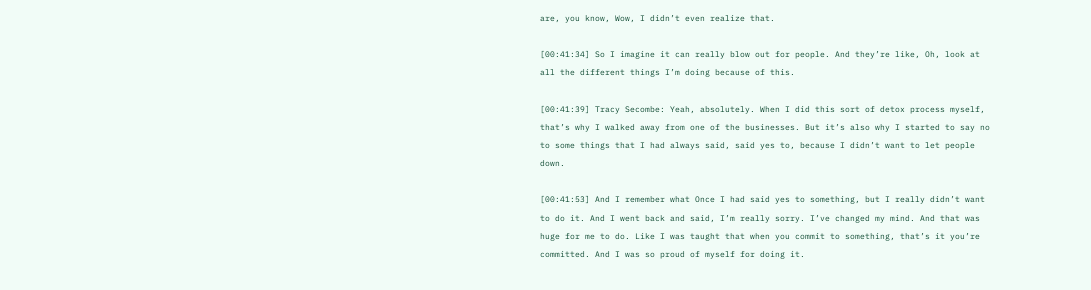are, you know, Wow, I didn’t even realize that.

[00:41:34] So I imagine it can really blow out for people. And they’re like, Oh, look at all the different things I’m doing because of this.

[00:41:39] Tracy Secombe: Yeah, absolutely. When I did this sort of detox process myself, that’s why I walked away from one of the businesses. But it’s also why I started to say no to some things that I had always said, said yes to, because I didn’t want to let people down.

[00:41:53] And I remember what Once I had said yes to something, but I really didn’t want to do it. And I went back and said, I’m really sorry. I’ve changed my mind. And that was huge for me to do. Like I was taught that when you commit to something, that’s it you’re committed. And I was so proud of myself for doing it.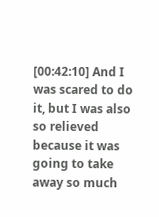[00:42:10] And I was scared to do it, but I was also so relieved because it was going to take away so much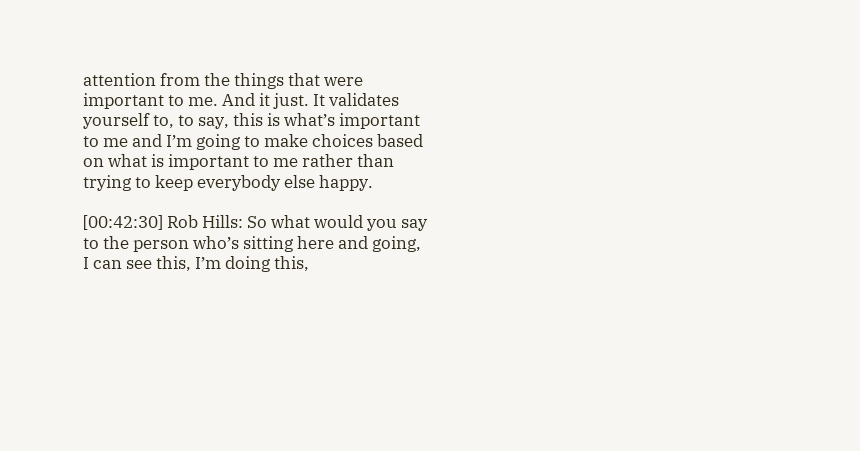attention from the things that were important to me. And it just. It validates yourself to, to say, this is what’s important to me and I’m going to make choices based on what is important to me rather than trying to keep everybody else happy.

[00:42:30] Rob Hills: So what would you say to the person who’s sitting here and going, I can see this, I’m doing this,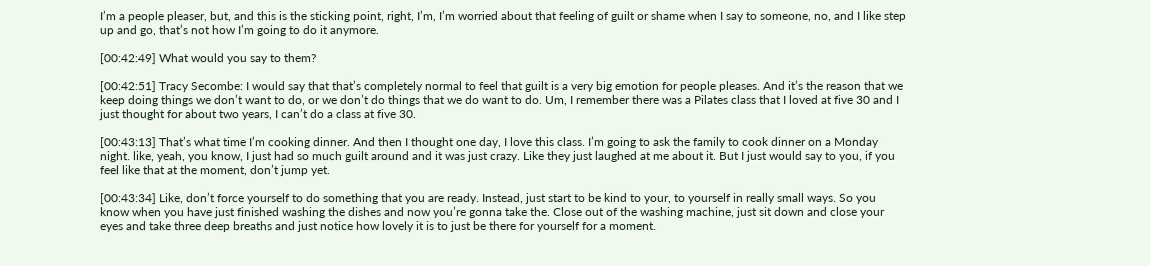I’m a people pleaser, but, and this is the sticking point, right, I’m, I’m worried about that feeling of guilt or shame when I say to someone, no, and I like step up and go, that’s not how I’m going to do it anymore.

[00:42:49] What would you say to them?

[00:42:51] Tracy Secombe: I would say that that’s completely normal to feel that guilt is a very big emotion for people pleases. And it’s the reason that we keep doing things we don’t want to do, or we don’t do things that we do want to do. Um, I remember there was a Pilates class that I loved at five 30 and I just thought for about two years, I can’t do a class at five 30.

[00:43:13] That’s what time I’m cooking dinner. And then I thought one day, I love this class. I’m going to ask the family to cook dinner on a Monday night. like, yeah, you know, I just had so much guilt around and it was just crazy. Like they just laughed at me about it. But I just would say to you, if you feel like that at the moment, don’t jump yet.

[00:43:34] Like, don’t force yourself to do something that you are ready. Instead, just start to be kind to your, to yourself in really small ways. So you know when you have just finished washing the dishes and now you’re gonna take the. Close out of the washing machine, just sit down and close your eyes and take three deep breaths and just notice how lovely it is to just be there for yourself for a moment.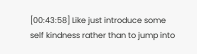[00:43:58] Like just introduce some self kindness rather than to jump into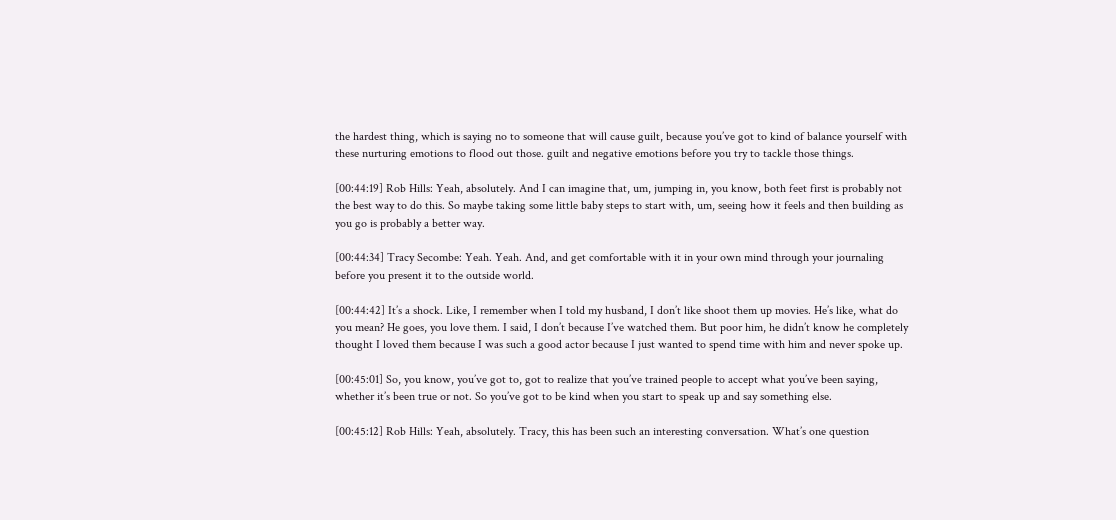the hardest thing, which is saying no to someone that will cause guilt, because you’ve got to kind of balance yourself with these nurturing emotions to flood out those. guilt and negative emotions before you try to tackle those things.

[00:44:19] Rob Hills: Yeah, absolutely. And I can imagine that, um, jumping in, you know, both feet first is probably not the best way to do this. So maybe taking some little baby steps to start with, um, seeing how it feels and then building as you go is probably a better way.

[00:44:34] Tracy Secombe: Yeah. Yeah. And, and get comfortable with it in your own mind through your journaling before you present it to the outside world.

[00:44:42] It’s a shock. Like, I remember when I told my husband, I don’t like shoot them up movies. He’s like, what do you mean? He goes, you love them. I said, I don’t because I’ve watched them. But poor him, he didn’t know he completely thought I loved them because I was such a good actor because I just wanted to spend time with him and never spoke up.

[00:45:01] So, you know, you’ve got to, got to realize that you’ve trained people to accept what you’ve been saying, whether it’s been true or not. So you’ve got to be kind when you start to speak up and say something else.

[00:45:12] Rob Hills: Yeah, absolutely. Tracy, this has been such an interesting conversation. What’s one question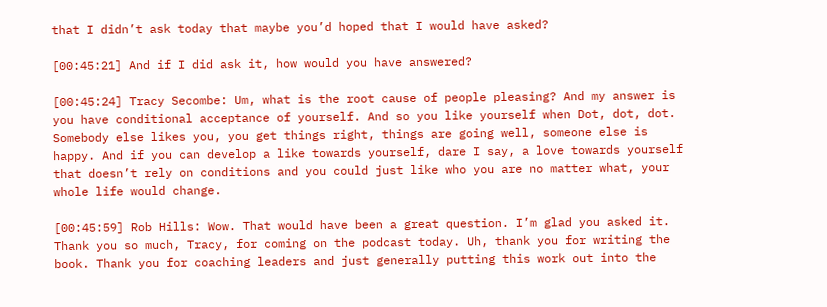that I didn’t ask today that maybe you’d hoped that I would have asked?

[00:45:21] And if I did ask it, how would you have answered?

[00:45:24] Tracy Secombe: Um, what is the root cause of people pleasing? And my answer is you have conditional acceptance of yourself. And so you like yourself when Dot, dot, dot. Somebody else likes you, you get things right, things are going well, someone else is happy. And if you can develop a like towards yourself, dare I say, a love towards yourself that doesn’t rely on conditions and you could just like who you are no matter what, your whole life would change.

[00:45:59] Rob Hills: Wow. That would have been a great question. I’m glad you asked it. Thank you so much, Tracy, for coming on the podcast today. Uh, thank you for writing the book. Thank you for coaching leaders and just generally putting this work out into the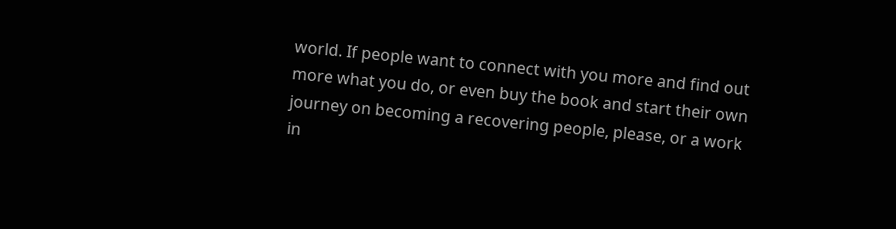world. If people want to connect with you more and find out more what you do, or even buy the book and start their own journey on becoming a recovering people, please, or a work in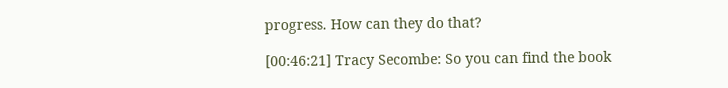progress. How can they do that?

[00:46:21] Tracy Secombe: So you can find the book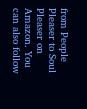from People Pleaser to Soul Pleaser on Amazon. You can also follow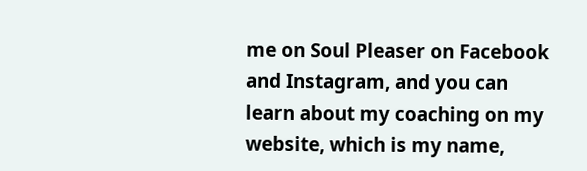me on Soul Pleaser on Facebook and Instagram, and you can learn about my coaching on my website, which is my name,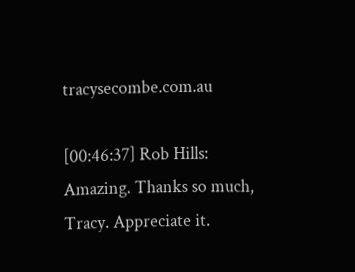tracysecombe.com.au

[00:46:37] Rob Hills: Amazing. Thanks so much, Tracy. Appreciate it.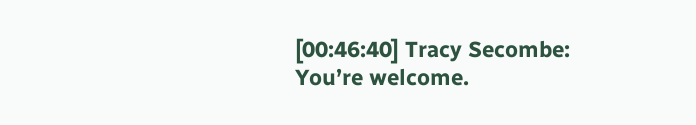[00:46:40] Tracy Secombe: You’re welcome.